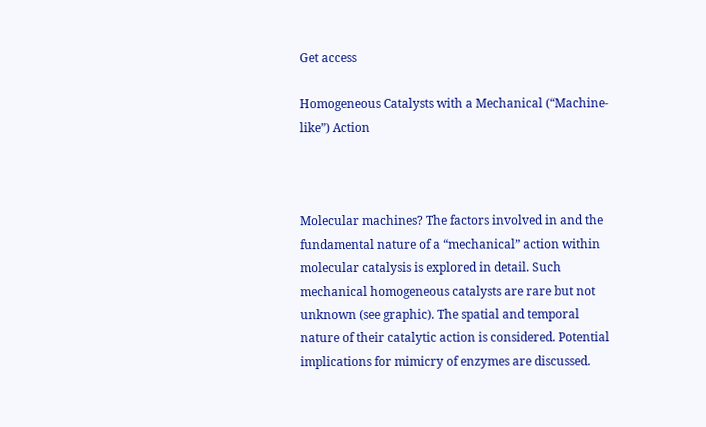Get access

Homogeneous Catalysts with a Mechanical (“Machine-like”) Action



Molecular machines? The factors involved in and the fundamental nature of a “mechanical” action within molecular catalysis is explored in detail. Such mechanical homogeneous catalysts are rare but not unknown (see graphic). The spatial and temporal nature of their catalytic action is considered. Potential implications for mimicry of enzymes are discussed.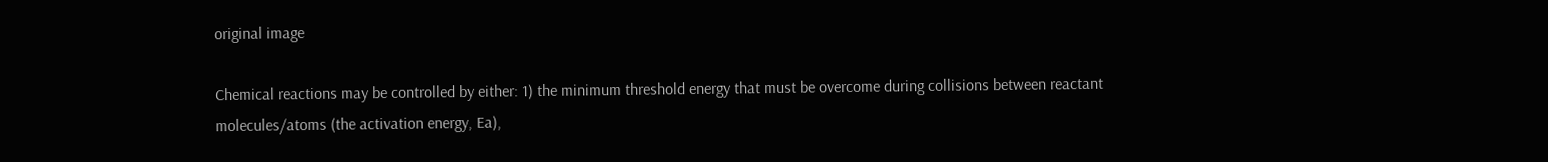original image

Chemical reactions may be controlled by either: 1) the minimum threshold energy that must be overcome during collisions between reactant molecules/atoms (the activation energy, Ea),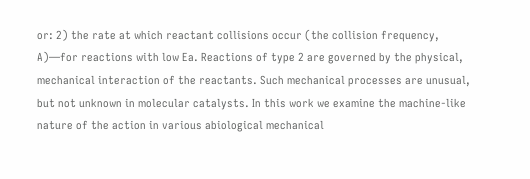or: 2) the rate at which reactant collisions occur (the collision frequency, A)—for reactions with low Ea. Reactions of type 2 are governed by the physical, mechanical interaction of the reactants. Such mechanical processes are unusual, but not unknown in molecular catalysts. In this work we examine the machine-like nature of the action in various abiological mechanical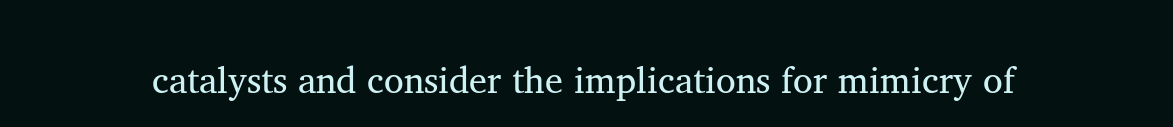catalysts and consider the implications for mimicry of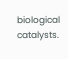biological catalysts.